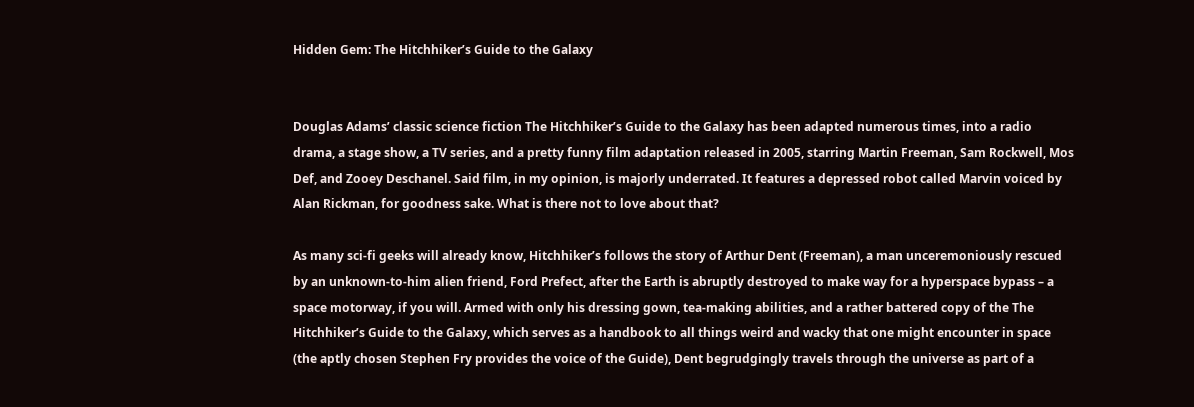Hidden Gem: The Hitchhiker’s Guide to the Galaxy


Douglas Adams’ classic science fiction The Hitchhiker’s Guide to the Galaxy has been adapted numerous times, into a radio drama, a stage show, a TV series, and a pretty funny film adaptation released in 2005, starring Martin Freeman, Sam Rockwell, Mos Def, and Zooey Deschanel. Said film, in my opinion, is majorly underrated. It features a depressed robot called Marvin voiced by Alan Rickman, for goodness sake. What is there not to love about that?

As many sci-fi geeks will already know, Hitchhiker’s follows the story of Arthur Dent (Freeman), a man unceremoniously rescued by an unknown-to-him alien friend, Ford Prefect, after the Earth is abruptly destroyed to make way for a hyperspace bypass – a space motorway, if you will. Armed with only his dressing gown, tea-making abilities, and a rather battered copy of the The Hitchhiker’s Guide to the Galaxy, which serves as a handbook to all things weird and wacky that one might encounter in space (the aptly chosen Stephen Fry provides the voice of the Guide), Dent begrudgingly travels through the universe as part of a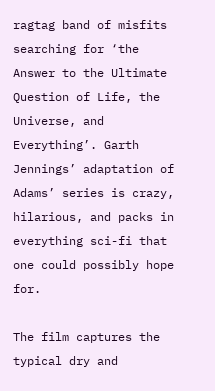ragtag band of misfits searching for ‘the Answer to the Ultimate Question of Life, the Universe, and Everything’. Garth Jennings’ adaptation of Adams’ series is crazy, hilarious, and packs in everything sci-fi that one could possibly hope for.

The film captures the typical dry and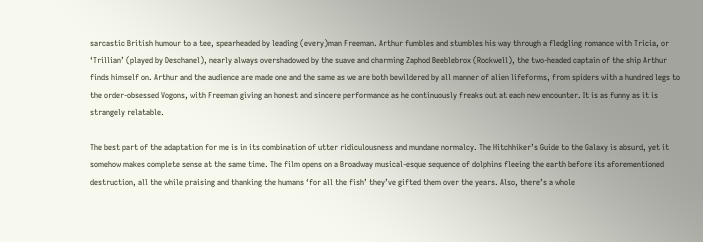sarcastic British humour to a tee, spearheaded by leading (every)man Freeman. Arthur fumbles and stumbles his way through a fledgling romance with Tricia, or ‘Trillian’ (played by Deschanel), nearly always overshadowed by the suave and charming Zaphod Beeblebrox (Rockwell), the two-headed captain of the ship Arthur finds himself on. Arthur and the audience are made one and the same as we are both bewildered by all manner of alien lifeforms, from spiders with a hundred legs to the order-obsessed Vogons, with Freeman giving an honest and sincere performance as he continuously freaks out at each new encounter. It is as funny as it is strangely relatable.

The best part of the adaptation for me is in its combination of utter ridiculousness and mundane normalcy. The Hitchhiker’s Guide to the Galaxy is absurd, yet it somehow makes complete sense at the same time. The film opens on a Broadway musical-esque sequence of dolphins fleeing the earth before its aforementioned destruction, all the while praising and thanking the humans ‘for all the fish’ they’ve gifted them over the years. Also, there’s a whole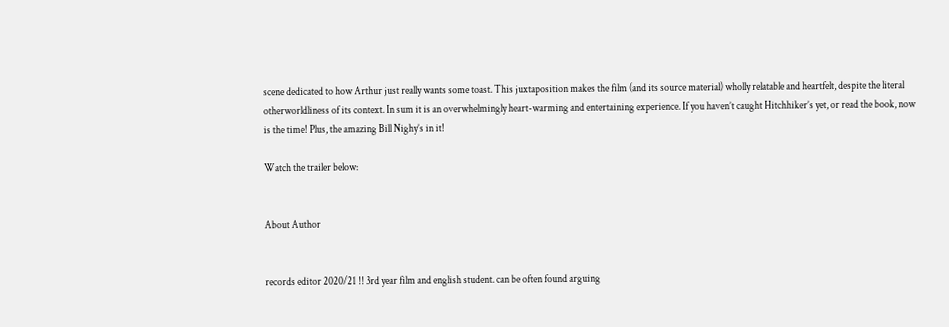scene dedicated to how Arthur just really wants some toast. This juxtaposition makes the film (and its source material) wholly relatable and heartfelt, despite the literal otherworldliness of its context. In sum it is an overwhelmingly heart-warming and entertaining experience. If you haven’t caught Hitchhiker’s yet, or read the book, now is the time! Plus, the amazing Bill Nighy’s in it!

Watch the trailer below:


About Author


records editor 2020/21 !! 3rd year film and english student. can be often found arguing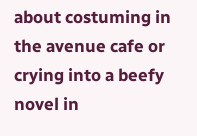about costuming in the avenue cafe or crying into a beefy novel in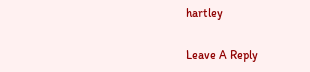hartley

Leave A Reply